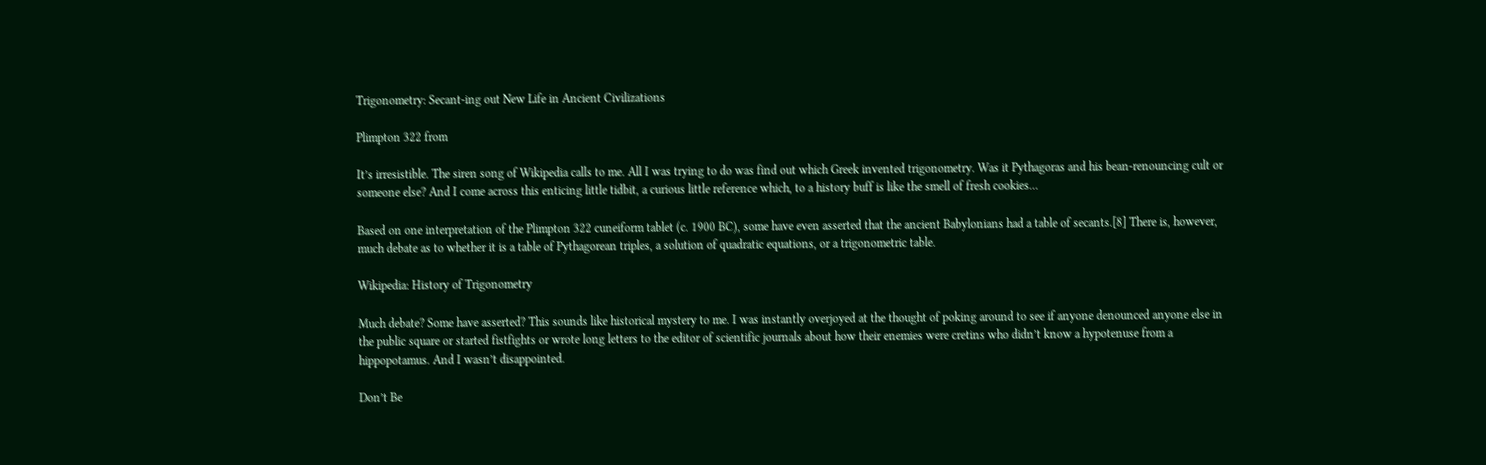Trigonometry: Secant-ing out New Life in Ancient Civilizations

Plimpton 322 from

It’s irresistible. The siren song of Wikipedia calls to me. All I was trying to do was find out which Greek invented trigonometry. Was it Pythagoras and his bean-renouncing cult or someone else? And I come across this enticing little tidbit, a curious little reference which, to a history buff is like the smell of fresh cookies…

Based on one interpretation of the Plimpton 322 cuneiform tablet (c. 1900 BC), some have even asserted that the ancient Babylonians had a table of secants.[8] There is, however, much debate as to whether it is a table of Pythagorean triples, a solution of quadratic equations, or a trigonometric table.

Wikipedia: History of Trigonometry

Much debate? Some have asserted? This sounds like historical mystery to me. I was instantly overjoyed at the thought of poking around to see if anyone denounced anyone else in the public square or started fistfights or wrote long letters to the editor of scientific journals about how their enemies were cretins who didn’t know a hypotenuse from a hippopotamus. And I wasn’t disappointed.

Don’t Be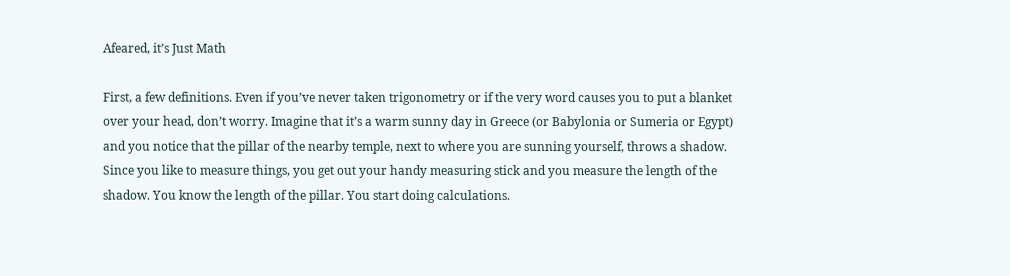Afeared, it’s Just Math

First, a few definitions. Even if you’ve never taken trigonometry or if the very word causes you to put a blanket over your head, don’t worry. Imagine that it’s a warm sunny day in Greece (or Babylonia or Sumeria or Egypt) and you notice that the pillar of the nearby temple, next to where you are sunning yourself, throws a shadow. Since you like to measure things, you get out your handy measuring stick and you measure the length of the shadow. You know the length of the pillar. You start doing calculations.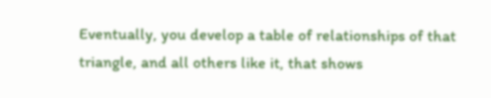Eventually, you develop a table of relationships of that triangle, and all others like it, that shows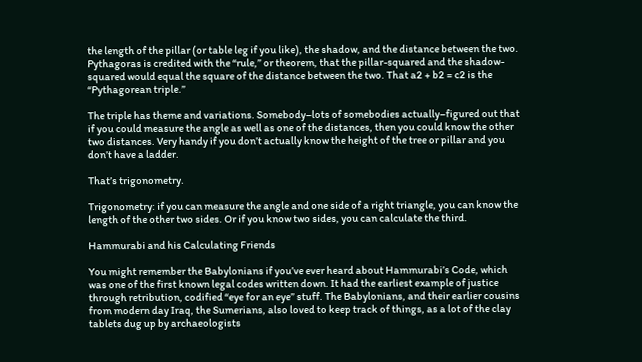the length of the pillar (or table leg if you like), the shadow, and the distance between the two. Pythagoras is credited with the “rule,” or theorem, that the pillar-squared and the shadow-squared would equal the square of the distance between the two. That a2 + b2 = c2 is the “Pythagorean triple.”

The triple has theme and variations. Somebody–lots of somebodies actually–figured out that if you could measure the angle as well as one of the distances, then you could know the other two distances. Very handy if you don’t actually know the height of the tree or pillar and you don’t have a ladder.

That’s trigonometry.

Trigonometry: if you can measure the angle and one side of a right triangle, you can know the length of the other two sides. Or if you know two sides, you can calculate the third.

Hammurabi and his Calculating Friends

You might remember the Babylonians if you’ve ever heard about Hammurabi’s Code, which was one of the first known legal codes written down. It had the earliest example of justice through retribution, codified “eye for an eye” stuff. The Babylonians, and their earlier cousins from modern day Iraq, the Sumerians, also loved to keep track of things, as a lot of the clay tablets dug up by archaeologists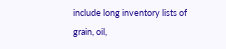include long inventory lists of grain, oil,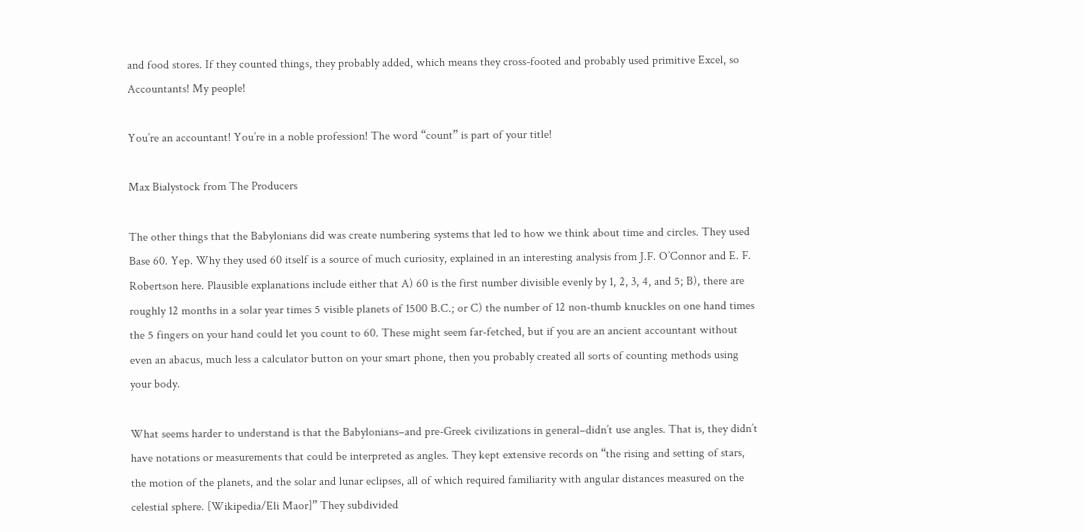and food stores. If they counted things, they probably added, which means they cross-footed and probably used primitive Excel, so Accountants! My people!

You’re an accountant! You’re in a noble profession! The word “count” is part of your title!

Max Bialystock from The Producers

The other things that the Babylonians did was create numbering systems that led to how we think about time and circles. They used Base 60. Yep. Why they used 60 itself is a source of much curiosity, explained in an interesting analysis from J.F. O’Connor and E. F. Robertson here. Plausible explanations include either that A) 60 is the first number divisible evenly by 1, 2, 3, 4, and 5; B), there are roughly 12 months in a solar year times 5 visible planets of 1500 B.C.; or C) the number of 12 non-thumb knuckles on one hand times the 5 fingers on your hand could let you count to 60. These might seem far-fetched, but if you are an ancient accountant without even an abacus, much less a calculator button on your smart phone, then you probably created all sorts of counting methods using your body.

What seems harder to understand is that the Babylonians–and pre-Greek civilizations in general–didn’t use angles. That is, they didn’t have notations or measurements that could be interpreted as angles. They kept extensive records on “the rising and setting of stars, the motion of the planets, and the solar and lunar eclipses, all of which required familiarity with angular distances measured on the celestial sphere. [Wikipedia/Eli Maor]” They subdivided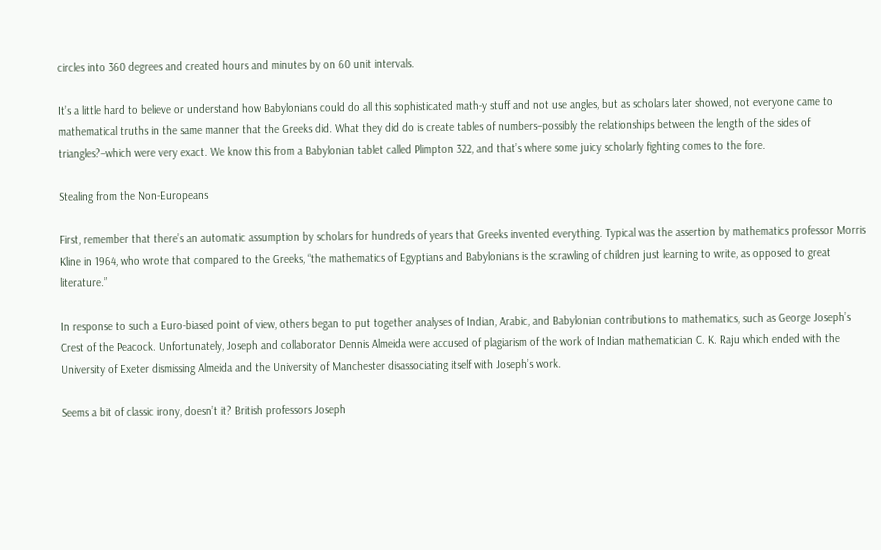circles into 360 degrees and created hours and minutes by on 60 unit intervals.

It’s a little hard to believe or understand how Babylonians could do all this sophisticated math-y stuff and not use angles, but as scholars later showed, not everyone came to mathematical truths in the same manner that the Greeks did. What they did do is create tables of numbers–possibly the relationships between the length of the sides of triangles?–which were very exact. We know this from a Babylonian tablet called Plimpton 322, and that’s where some juicy scholarly fighting comes to the fore.

Stealing from the Non-Europeans

First, remember that there’s an automatic assumption by scholars for hundreds of years that Greeks invented everything. Typical was the assertion by mathematics professor Morris Kline in 1964, who wrote that compared to the Greeks, “the mathematics of Egyptians and Babylonians is the scrawling of children just learning to write, as opposed to great literature.”

In response to such a Euro-biased point of view, others began to put together analyses of Indian, Arabic, and Babylonian contributions to mathematics, such as George Joseph’s Crest of the Peacock. Unfortunately, Joseph and collaborator Dennis Almeida were accused of plagiarism of the work of Indian mathematician C. K. Raju which ended with the University of Exeter dismissing Almeida and the University of Manchester disassociating itself with Joseph’s work.

Seems a bit of classic irony, doesn’t it? British professors Joseph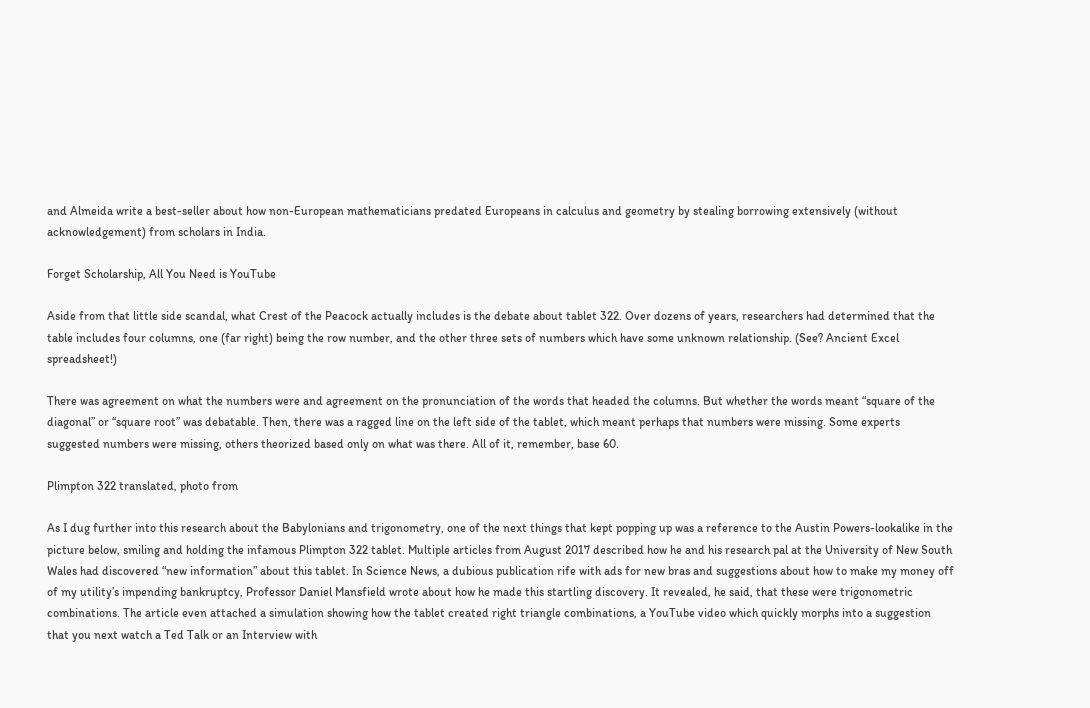and Almeida write a best-seller about how non-European mathematicians predated Europeans in calculus and geometry by stealing borrowing extensively (without acknowledgement) from scholars in India.

Forget Scholarship, All You Need is YouTube

Aside from that little side scandal, what Crest of the Peacock actually includes is the debate about tablet 322. Over dozens of years, researchers had determined that the table includes four columns, one (far right) being the row number, and the other three sets of numbers which have some unknown relationship. (See? Ancient Excel spreadsheet!)

There was agreement on what the numbers were and agreement on the pronunciation of the words that headed the columns. But whether the words meant “square of the diagonal” or “square root” was debatable. Then, there was a ragged line on the left side of the tablet, which meant perhaps that numbers were missing. Some experts suggested numbers were missing, others theorized based only on what was there. All of it, remember, base 60.

Plimpton 322 translated, photo from

As I dug further into this research about the Babylonians and trigonometry, one of the next things that kept popping up was a reference to the Austin Powers-lookalike in the picture below, smiling and holding the infamous Plimpton 322 tablet. Multiple articles from August 2017 described how he and his research pal at the University of New South Wales had discovered “new information” about this tablet. In Science News, a dubious publication rife with ads for new bras and suggestions about how to make my money off of my utility’s impending bankruptcy, Professor Daniel Mansfield wrote about how he made this startling discovery. It revealed, he said, that these were trigonometric combinations. The article even attached a simulation showing how the tablet created right triangle combinations, a YouTube video which quickly morphs into a suggestion that you next watch a Ted Talk or an Interview with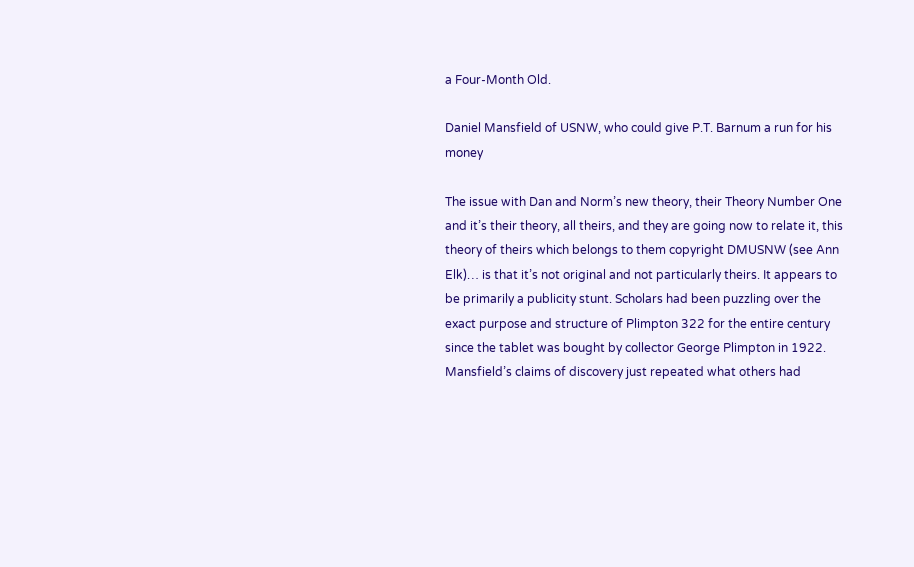a Four-Month Old.

Daniel Mansfield of USNW, who could give P.T. Barnum a run for his money

The issue with Dan and Norm’s new theory, their Theory Number One and it’s their theory, all theirs, and they are going now to relate it, this theory of theirs which belongs to them copyright DMUSNW (see Ann Elk)… is that it’s not original and not particularly theirs. It appears to be primarily a publicity stunt. Scholars had been puzzling over the exact purpose and structure of Plimpton 322 for the entire century since the tablet was bought by collector George Plimpton in 1922. Mansfield’s claims of discovery just repeated what others had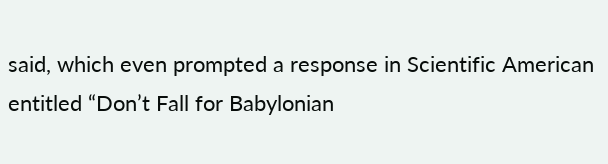said, which even prompted a response in Scientific American entitled “Don’t Fall for Babylonian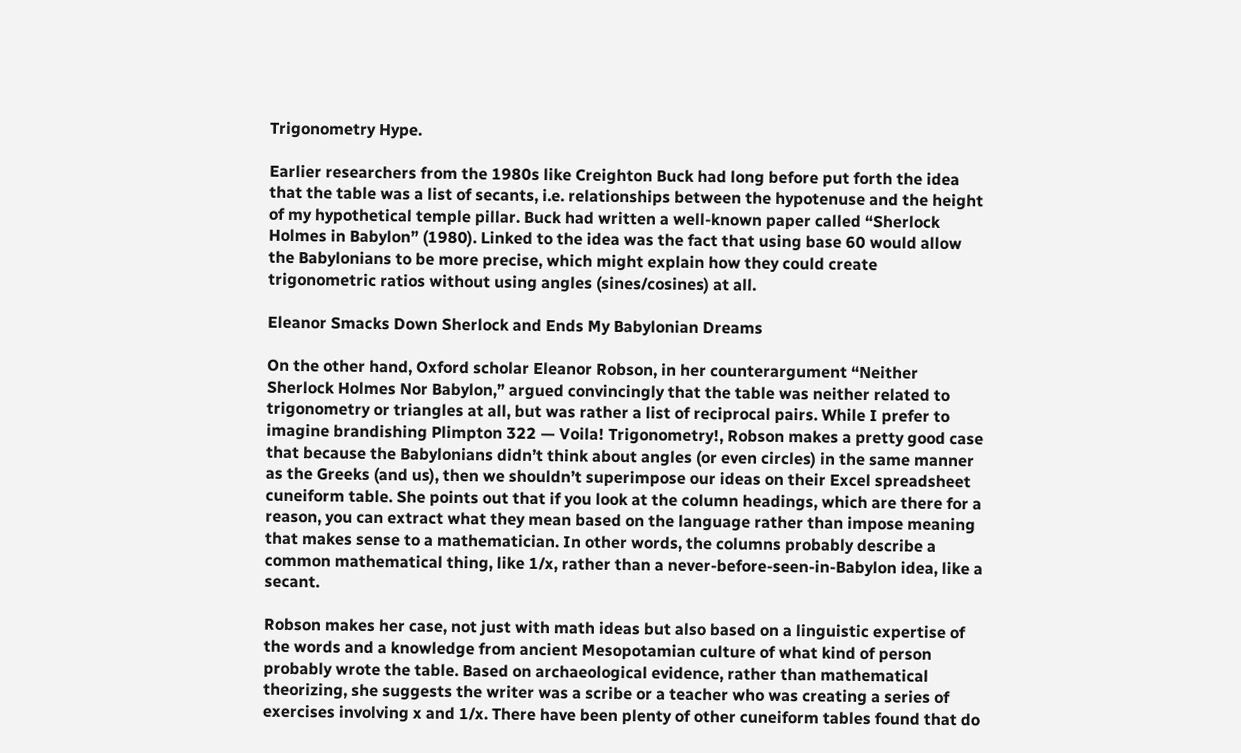Trigonometry Hype.

Earlier researchers from the 1980s like Creighton Buck had long before put forth the idea that the table was a list of secants, i.e. relationships between the hypotenuse and the height of my hypothetical temple pillar. Buck had written a well-known paper called “Sherlock Holmes in Babylon” (1980). Linked to the idea was the fact that using base 60 would allow the Babylonians to be more precise, which might explain how they could create trigonometric ratios without using angles (sines/cosines) at all.

Eleanor Smacks Down Sherlock and Ends My Babylonian Dreams

On the other hand, Oxford scholar Eleanor Robson, in her counterargument “Neither Sherlock Holmes Nor Babylon,” argued convincingly that the table was neither related to trigonometry or triangles at all, but was rather a list of reciprocal pairs. While I prefer to imagine brandishing Plimpton 322 — Voila! Trigonometry!, Robson makes a pretty good case that because the Babylonians didn’t think about angles (or even circles) in the same manner as the Greeks (and us), then we shouldn’t superimpose our ideas on their Excel spreadsheet cuneiform table. She points out that if you look at the column headings, which are there for a reason, you can extract what they mean based on the language rather than impose meaning that makes sense to a mathematician. In other words, the columns probably describe a common mathematical thing, like 1/x, rather than a never-before-seen-in-Babylon idea, like a secant.

Robson makes her case, not just with math ideas but also based on a linguistic expertise of the words and a knowledge from ancient Mesopotamian culture of what kind of person probably wrote the table. Based on archaeological evidence, rather than mathematical theorizing, she suggests the writer was a scribe or a teacher who was creating a series of exercises involving x and 1/x. There have been plenty of other cuneiform tables found that do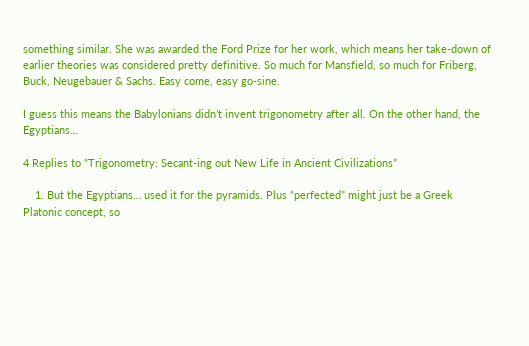something similar. She was awarded the Ford Prize for her work, which means her take-down of earlier theories was considered pretty definitive. So much for Mansfield, so much for Friberg, Buck, Neugebauer & Sachs. Easy come, easy go-sine.

I guess this means the Babylonians didn’t invent trigonometry after all. On the other hand, the Egyptians…

4 Replies to “Trigonometry: Secant-ing out New Life in Ancient Civilizations”

    1. But the Egyptians… used it for the pyramids. Plus “perfected” might just be a Greek Platonic concept, so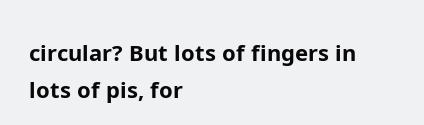circular? But lots of fingers in lots of pis, for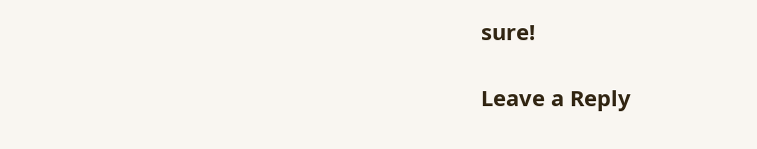sure!

Leave a Reply